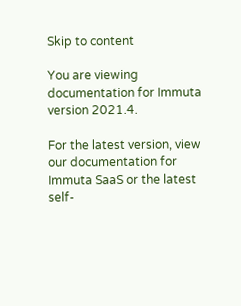Skip to content

You are viewing documentation for Immuta version 2021.4.

For the latest version, view our documentation for Immuta SaaS or the latest self-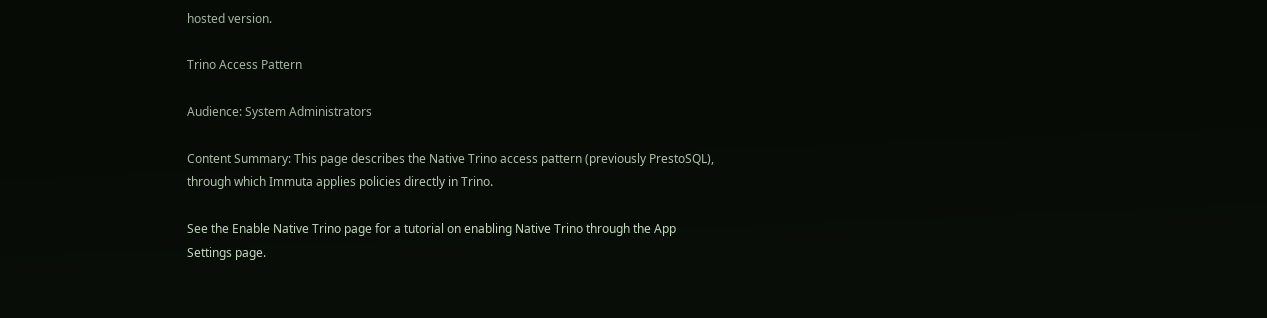hosted version.

Trino Access Pattern

Audience: System Administrators

Content Summary: This page describes the Native Trino access pattern (previously PrestoSQL), through which Immuta applies policies directly in Trino.

See the Enable Native Trino page for a tutorial on enabling Native Trino through the App Settings page.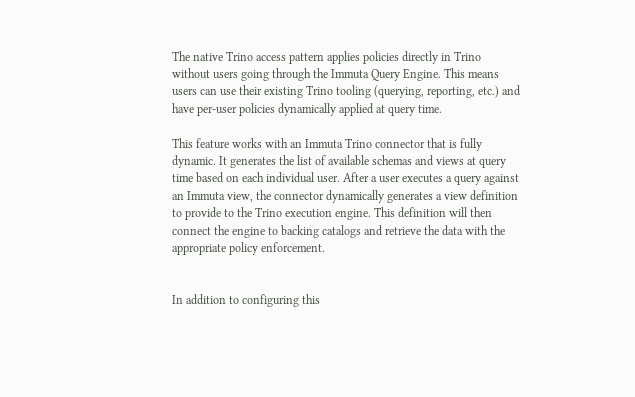The native Trino access pattern applies policies directly in Trino without users going through the Immuta Query Engine. This means users can use their existing Trino tooling (querying, reporting, etc.) and have per-user policies dynamically applied at query time.

This feature works with an Immuta Trino connector that is fully dynamic. It generates the list of available schemas and views at query time based on each individual user. After a user executes a query against an Immuta view, the connector dynamically generates a view definition to provide to the Trino execution engine. This definition will then connect the engine to backing catalogs and retrieve the data with the appropriate policy enforcement.


In addition to configuring this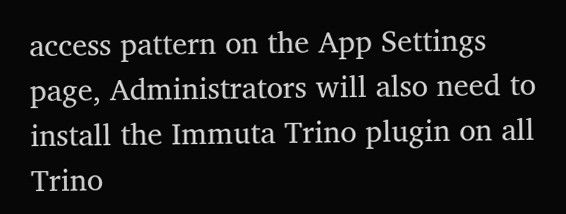access pattern on the App Settings page, Administrators will also need to install the Immuta Trino plugin on all Trino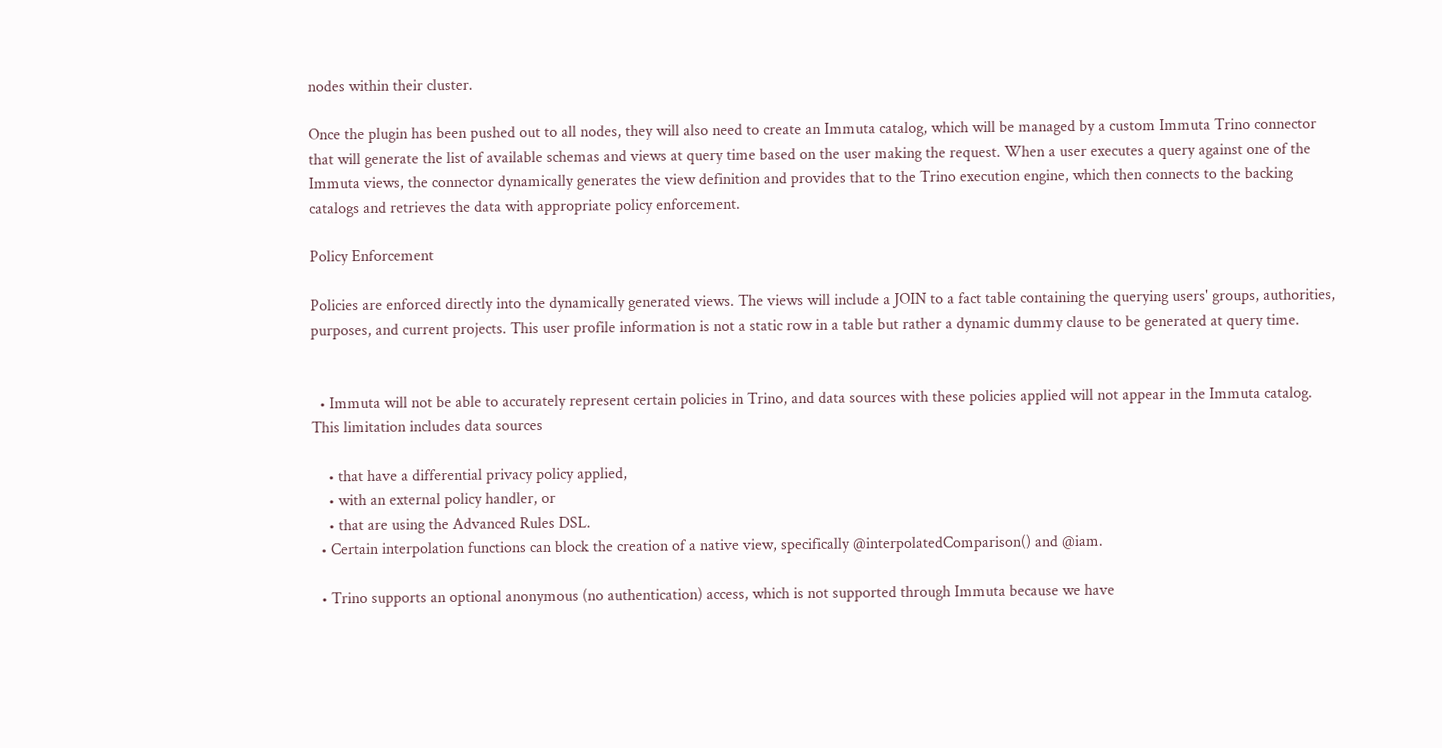nodes within their cluster.

Once the plugin has been pushed out to all nodes, they will also need to create an Immuta catalog, which will be managed by a custom Immuta Trino connector that will generate the list of available schemas and views at query time based on the user making the request. When a user executes a query against one of the Immuta views, the connector dynamically generates the view definition and provides that to the Trino execution engine, which then connects to the backing catalogs and retrieves the data with appropriate policy enforcement.

Policy Enforcement

Policies are enforced directly into the dynamically generated views. The views will include a JOIN to a fact table containing the querying users' groups, authorities, purposes, and current projects. This user profile information is not a static row in a table but rather a dynamic dummy clause to be generated at query time.


  • Immuta will not be able to accurately represent certain policies in Trino, and data sources with these policies applied will not appear in the Immuta catalog. This limitation includes data sources

    • that have a differential privacy policy applied,
    • with an external policy handler, or
    • that are using the Advanced Rules DSL.
  • Certain interpolation functions can block the creation of a native view, specifically @interpolatedComparison() and @iam.

  • Trino supports an optional anonymous (no authentication) access, which is not supported through Immuta because we have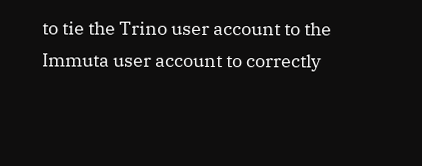to tie the Trino user account to the Immuta user account to correctly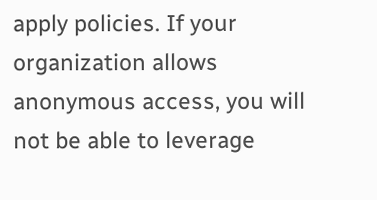apply policies. If your organization allows anonymous access, you will not be able to leverage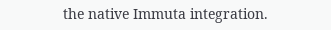the native Immuta integration.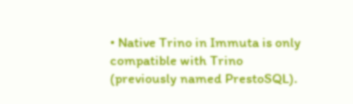• Native Trino in Immuta is only compatible with Trino (previously named PrestoSQL).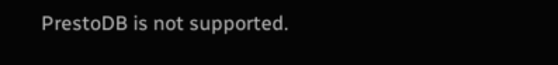PrestoDB is not supported.